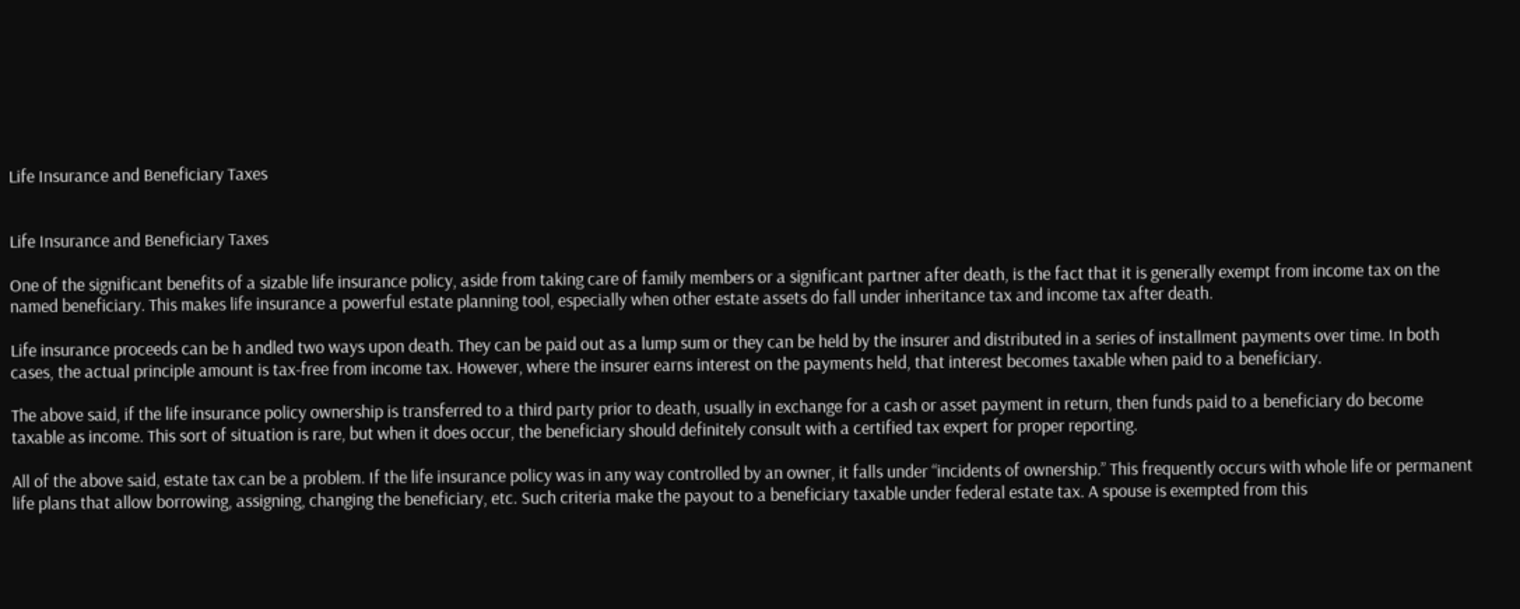Life Insurance and Beneficiary Taxes


Life Insurance and Beneficiary Taxes

One of the significant benefits of a sizable life insurance policy, aside from taking care of family members or a significant partner after death, is the fact that it is generally exempt from income tax on the named beneficiary. This makes life insurance a powerful estate planning tool, especially when other estate assets do fall under inheritance tax and income tax after death.

Life insurance proceeds can be h andled two ways upon death. They can be paid out as a lump sum or they can be held by the insurer and distributed in a series of installment payments over time. In both cases, the actual principle amount is tax-free from income tax. However, where the insurer earns interest on the payments held, that interest becomes taxable when paid to a beneficiary.

The above said, if the life insurance policy ownership is transferred to a third party prior to death, usually in exchange for a cash or asset payment in return, then funds paid to a beneficiary do become taxable as income. This sort of situation is rare, but when it does occur, the beneficiary should definitely consult with a certified tax expert for proper reporting.

All of the above said, estate tax can be a problem. If the life insurance policy was in any way controlled by an owner, it falls under “incidents of ownership.” This frequently occurs with whole life or permanent life plans that allow borrowing, assigning, changing the beneficiary, etc. Such criteria make the payout to a beneficiary taxable under federal estate tax. A spouse is exempted from this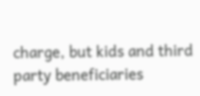charge, but kids and third party beneficiaries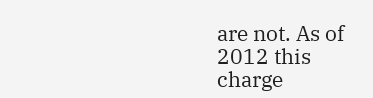are not. As of 2012 this charge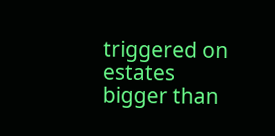triggered on estates bigger than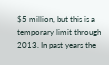$5 million, but this is a temporary limit through 2013. In past years the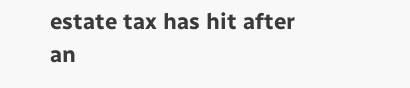estate tax has hit after an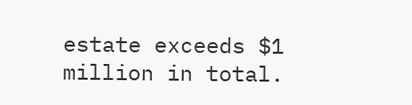estate exceeds $1 million in total.